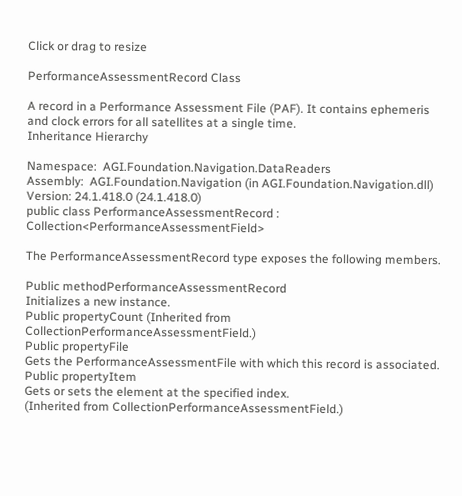Click or drag to resize

PerformanceAssessmentRecord Class

A record in a Performance Assessment File (PAF). It contains ephemeris and clock errors for all satellites at a single time.
Inheritance Hierarchy

Namespace:  AGI.Foundation.Navigation.DataReaders
Assembly:  AGI.Foundation.Navigation (in AGI.Foundation.Navigation.dll) Version: 24.1.418.0 (24.1.418.0)
public class PerformanceAssessmentRecord : Collection<PerformanceAssessmentField>

The PerformanceAssessmentRecord type exposes the following members.

Public methodPerformanceAssessmentRecord
Initializes a new instance.
Public propertyCount (Inherited from CollectionPerformanceAssessmentField.)
Public propertyFile
Gets the PerformanceAssessmentFile with which this record is associated.
Public propertyItem
Gets or sets the element at the specified index.
(Inherited from CollectionPerformanceAssessmentField.)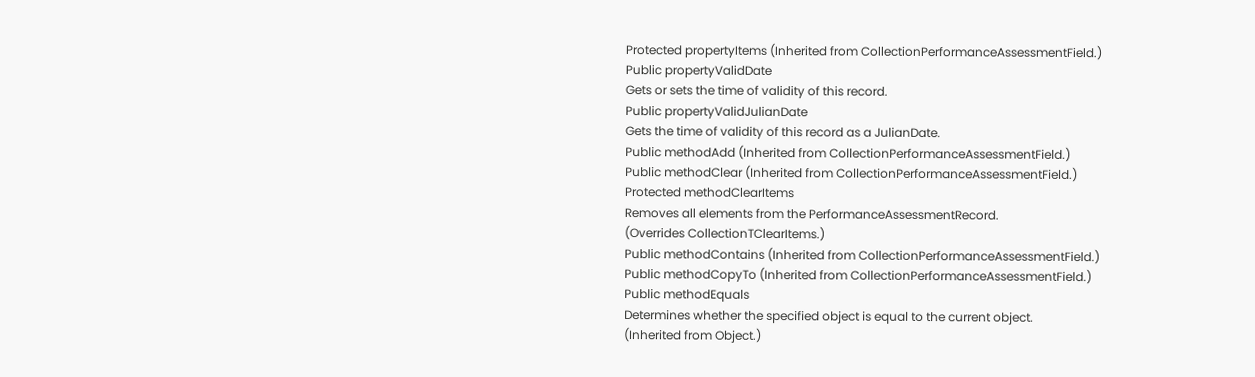Protected propertyItems (Inherited from CollectionPerformanceAssessmentField.)
Public propertyValidDate
Gets or sets the time of validity of this record.
Public propertyValidJulianDate
Gets the time of validity of this record as a JulianDate.
Public methodAdd (Inherited from CollectionPerformanceAssessmentField.)
Public methodClear (Inherited from CollectionPerformanceAssessmentField.)
Protected methodClearItems
Removes all elements from the PerformanceAssessmentRecord.
(Overrides CollectionTClearItems.)
Public methodContains (Inherited from CollectionPerformanceAssessmentField.)
Public methodCopyTo (Inherited from CollectionPerformanceAssessmentField.)
Public methodEquals
Determines whether the specified object is equal to the current object.
(Inherited from Object.)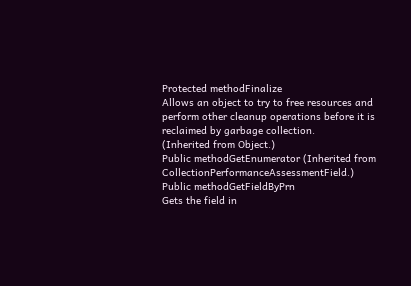Protected methodFinalize
Allows an object to try to free resources and perform other cleanup operations before it is reclaimed by garbage collection.
(Inherited from Object.)
Public methodGetEnumerator (Inherited from CollectionPerformanceAssessmentField.)
Public methodGetFieldByPrn
Gets the field in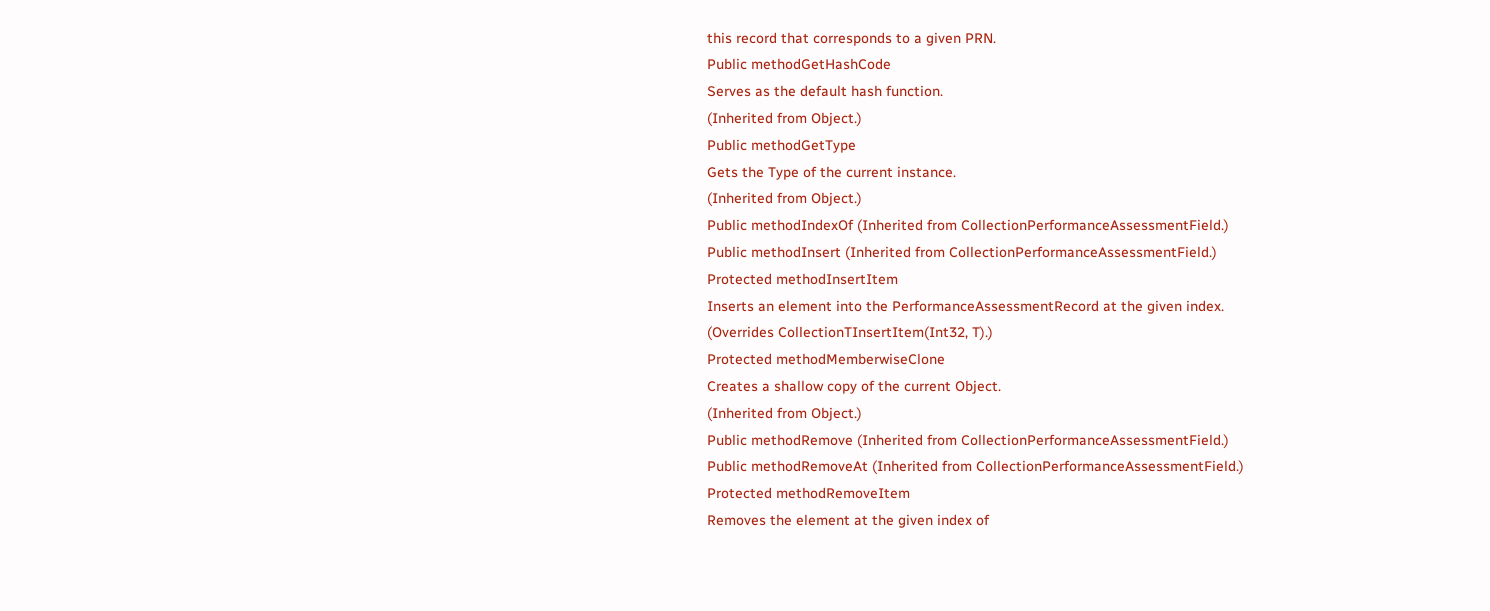this record that corresponds to a given PRN.
Public methodGetHashCode
Serves as the default hash function.
(Inherited from Object.)
Public methodGetType
Gets the Type of the current instance.
(Inherited from Object.)
Public methodIndexOf (Inherited from CollectionPerformanceAssessmentField.)
Public methodInsert (Inherited from CollectionPerformanceAssessmentField.)
Protected methodInsertItem
Inserts an element into the PerformanceAssessmentRecord at the given index.
(Overrides CollectionTInsertItem(Int32, T).)
Protected methodMemberwiseClone
Creates a shallow copy of the current Object.
(Inherited from Object.)
Public methodRemove (Inherited from CollectionPerformanceAssessmentField.)
Public methodRemoveAt (Inherited from CollectionPerformanceAssessmentField.)
Protected methodRemoveItem
Removes the element at the given index of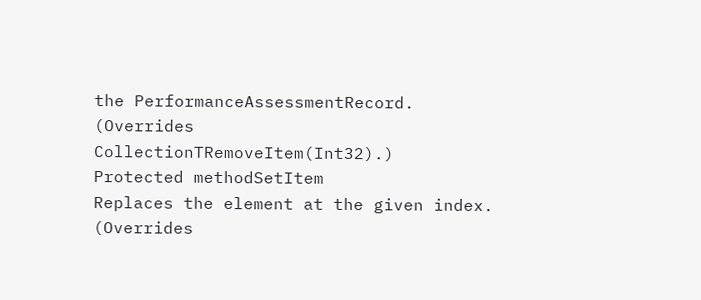the PerformanceAssessmentRecord.
(Overrides CollectionTRemoveItem(Int32).)
Protected methodSetItem
Replaces the element at the given index.
(Overrides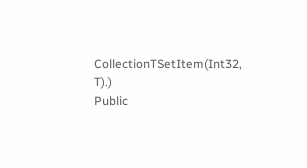CollectionTSetItem(Int32, T).)
Public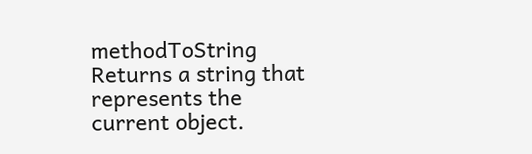methodToString
Returns a string that represents the current object.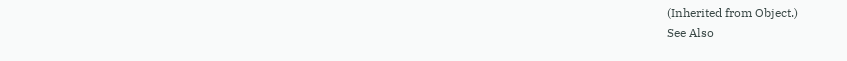(Inherited from Object.)
See Also